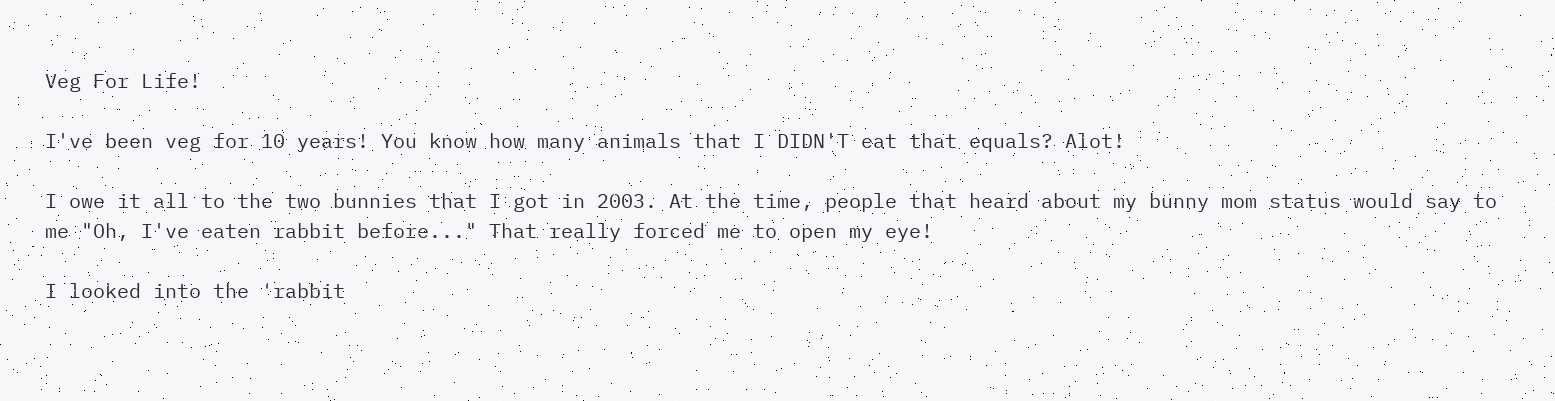Veg For Life!

I've been veg for 10 years! You know how many animals that I DIDN'T eat that equals? Alot!

I owe it all to the two bunnies that I got in 2003. At the time, people that heard about my bunny mom status would say to me "Oh, I've eaten rabbit before..." That really forced me to open my eye!

I looked into the 'rabbit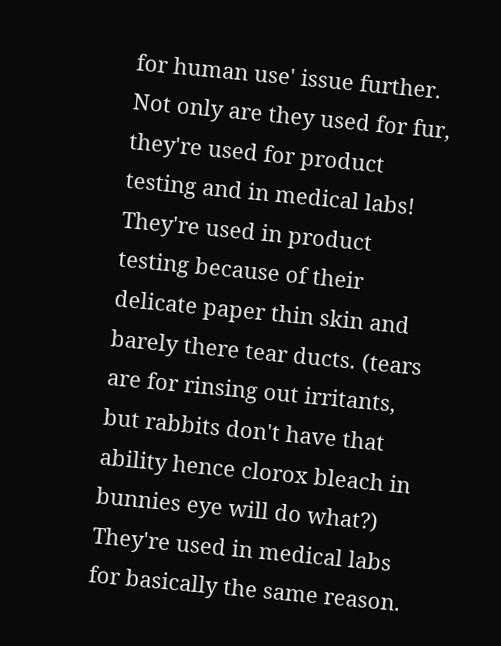for human use' issue further. Not only are they used for fur, they're used for product testing and in medical labs! They're used in product testing because of their delicate paper thin skin and barely there tear ducts. (tears are for rinsing out irritants, but rabbits don't have that ability hence clorox bleach in bunnies eye will do what?) They're used in medical labs for basically the same reason.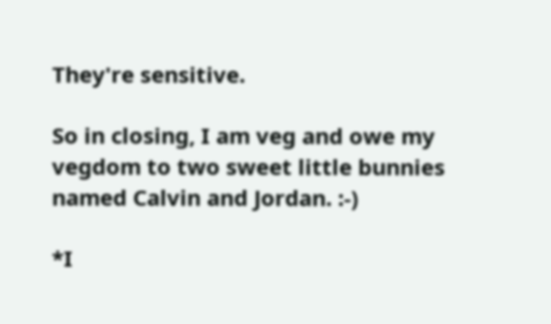They're sensitive.

So in closing, I am veg and owe my vegdom to two sweet little bunnies named Calvin and Jordan. :-)

*I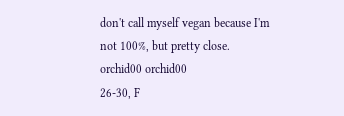don't call myself vegan because I'm not 100%, but pretty close.
orchid00 orchid00
26-30, F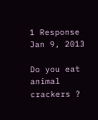1 Response Jan 9, 2013

Do you eat animal crackers ?